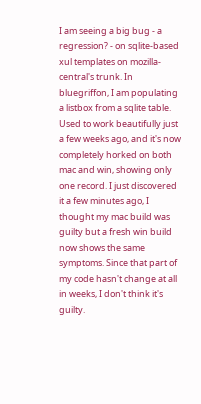I am seeing a big bug - a regression? - on sqlite-based xul templates on mozilla-central's trunk. In bluegriffon, I am populating a listbox from a sqlite table. Used to work beautifully just a few weeks ago, and it's now completely horked on both mac and win, showing only one record. I just discovered it a few minutes ago, I thought my mac build was guilty but a fresh win build now shows the same symptoms. Since that part of my code hasn't change at all in weeks, I don't think it's guilty.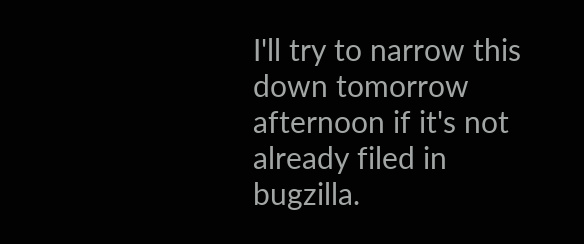I'll try to narrow this down tomorrow afternoon if it's not already filed in bugzilla.